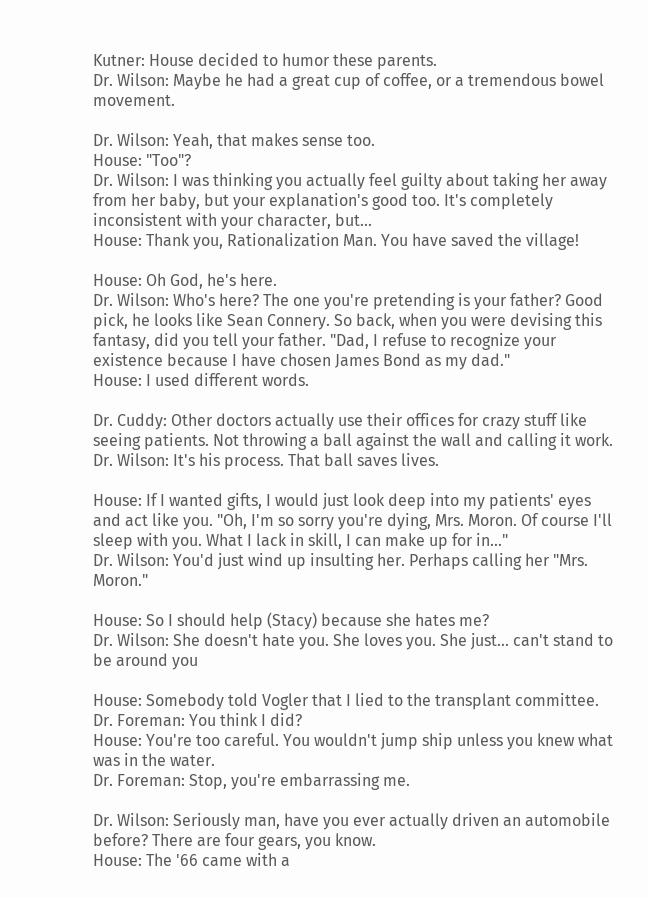Kutner: House decided to humor these parents.
Dr. Wilson: Maybe he had a great cup of coffee, or a tremendous bowel movement.

Dr. Wilson: Yeah, that makes sense too.
House: "Too"?
Dr. Wilson: I was thinking you actually feel guilty about taking her away from her baby, but your explanation's good too. It's completely inconsistent with your character, but...
House: Thank you, Rationalization Man. You have saved the village!

House: Oh God, he's here.
Dr. Wilson: Who's here? The one you're pretending is your father? Good pick, he looks like Sean Connery. So back, when you were devising this fantasy, did you tell your father. "Dad, I refuse to recognize your existence because I have chosen James Bond as my dad."
House: I used different words.

Dr. Cuddy: Other doctors actually use their offices for crazy stuff like seeing patients. Not throwing a ball against the wall and calling it work.
Dr. Wilson: It's his process. That ball saves lives.

House: If I wanted gifts, I would just look deep into my patients' eyes and act like you. "Oh, I'm so sorry you're dying, Mrs. Moron. Of course I'll sleep with you. What I lack in skill, I can make up for in..."
Dr. Wilson: You'd just wind up insulting her. Perhaps calling her "Mrs. Moron."

House: So I should help (Stacy) because she hates me?
Dr. Wilson: She doesn't hate you. She loves you. She just... can't stand to be around you

House: Somebody told Vogler that I lied to the transplant committee.
Dr. Foreman: You think I did?
House: You're too careful. You wouldn't jump ship unless you knew what was in the water.
Dr. Foreman: Stop, you're embarrassing me.

Dr. Wilson: Seriously man, have you ever actually driven an automobile before? There are four gears, you know.
House: The '66 came with a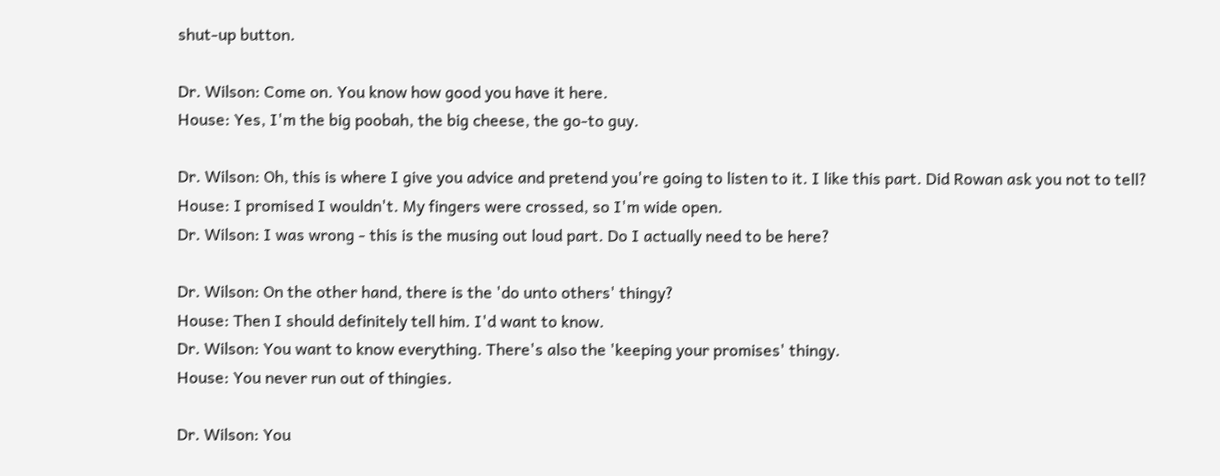shut-up button.

Dr. Wilson: Come on. You know how good you have it here.
House: Yes, I'm the big poobah, the big cheese, the go-to guy.

Dr. Wilson: Oh, this is where I give you advice and pretend you're going to listen to it. I like this part. Did Rowan ask you not to tell?
House: I promised I wouldn't. My fingers were crossed, so I'm wide open.
Dr. Wilson: I was wrong - this is the musing out loud part. Do I actually need to be here?

Dr. Wilson: On the other hand, there is the 'do unto others' thingy?
House: Then I should definitely tell him. I'd want to know.
Dr. Wilson: You want to know everything. There's also the 'keeping your promises' thingy.
House: You never run out of thingies.

Dr. Wilson: You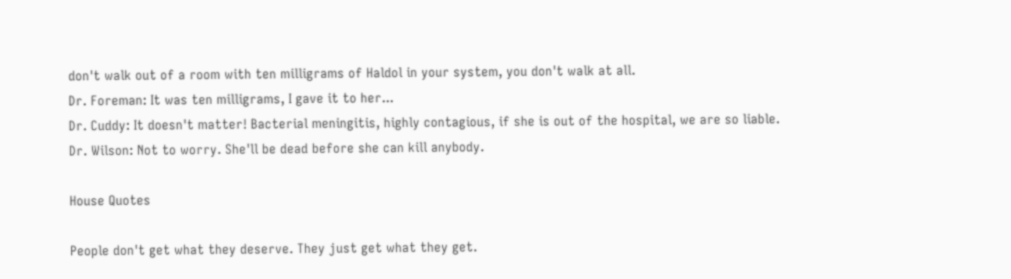don't walk out of a room with ten milligrams of Haldol in your system, you don't walk at all.
Dr. Foreman: It was ten milligrams, I gave it to her...
Dr. Cuddy: It doesn't matter! Bacterial meningitis, highly contagious, if she is out of the hospital, we are so liable.
Dr. Wilson: Not to worry. She'll be dead before she can kill anybody.

House Quotes

People don't get what they deserve. They just get what they get.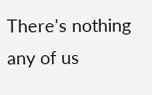There's nothing any of us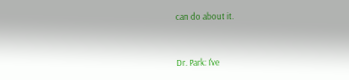can do about it.


Dr. Park: I've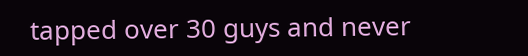tapped over 30 guys and never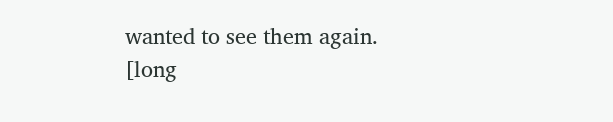wanted to see them again. [long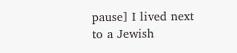pause] I lived next to a Jewish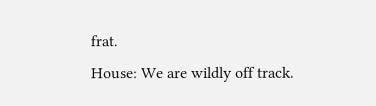frat.
House: We are wildly off track.